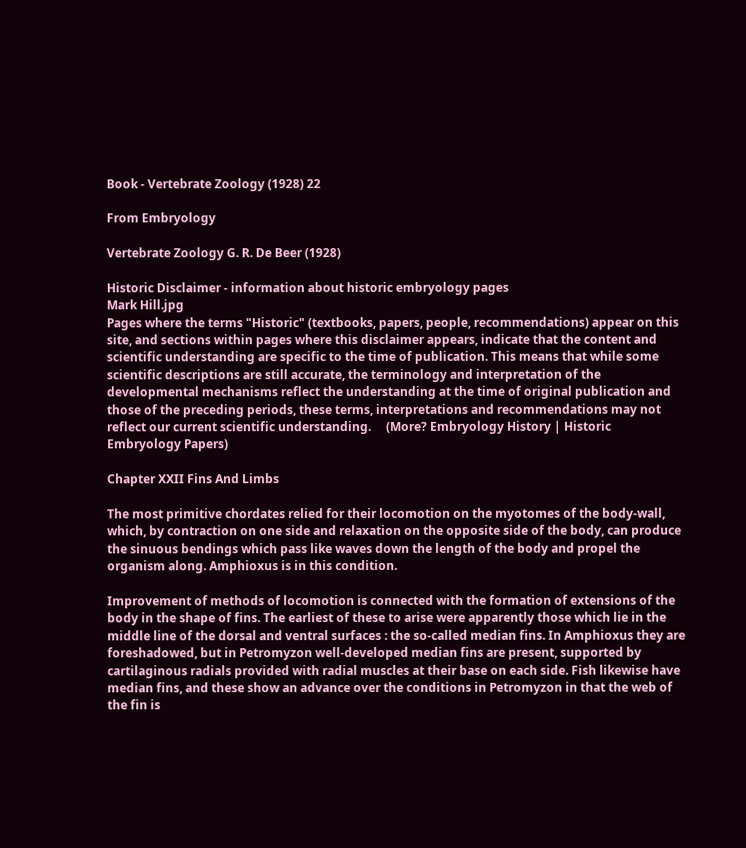Book - Vertebrate Zoology (1928) 22

From Embryology

Vertebrate Zoology G. R. De Beer (1928)

Historic Disclaimer - information about historic embryology pages
Mark Hill.jpg
Pages where the terms "Historic" (textbooks, papers, people, recommendations) appear on this site, and sections within pages where this disclaimer appears, indicate that the content and scientific understanding are specific to the time of publication. This means that while some scientific descriptions are still accurate, the terminology and interpretation of the developmental mechanisms reflect the understanding at the time of original publication and those of the preceding periods, these terms, interpretations and recommendations may not reflect our current scientific understanding.     (More? Embryology History | Historic Embryology Papers)

Chapter XXII Fins And Limbs

The most primitive chordates relied for their locomotion on the myotomes of the body-wall, which, by contraction on one side and relaxation on the opposite side of the body, can produce the sinuous bendings which pass like waves down the length of the body and propel the organism along. Amphioxus is in this condition.

Improvement of methods of locomotion is connected with the formation of extensions of the body in the shape of fins. The earliest of these to arise were apparently those which lie in the middle line of the dorsal and ventral surfaces : the so-called median fins. In Amphioxus they are foreshadowed, but in Petromyzon well-developed median fins are present, supported by cartilaginous radials provided with radial muscles at their base on each side. Fish likewise have median fins, and these show an advance over the conditions in Petromyzon in that the web of the fin is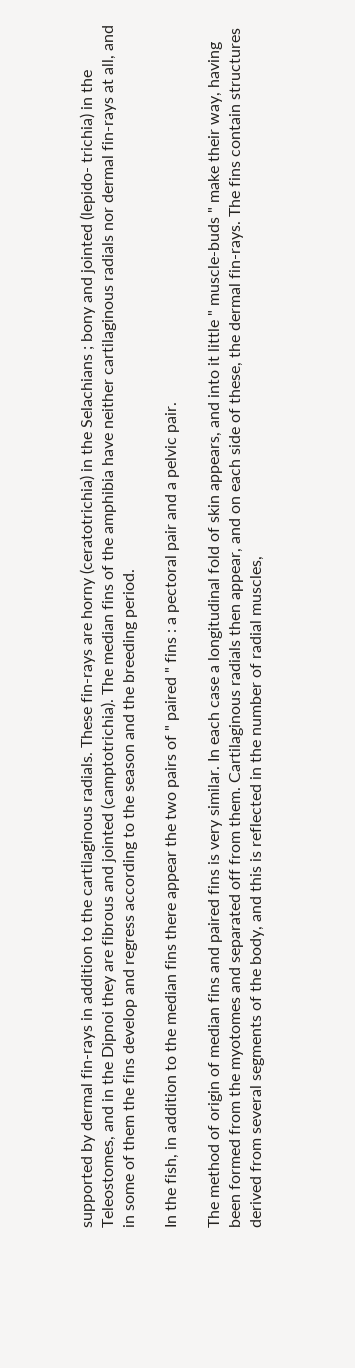supported by dermal fin-rays in addition to the cartilaginous radials. These fin-rays are horny (ceratotrichia) in the Selachians ; bony and jointed (lepido- trichia) in the Teleostomes, and in the Dipnoi they are fibrous and jointed (camptotrichia). The median fins of the amphibia have neither cartilaginous radials nor dermal fin-rays at all, and in some of them the fins develop and regress according to the season and the breeding period.

In the fish, in addition to the median fins there appear the two pairs of " paired " fins : a pectoral pair and a pelvic pair.

The method of origin of median fins and paired fins is very similar. In each case a longitudinal fold of skin appears, and into it little " muscle-buds " make their way, having been formed from the myotomes and separated off from them. Cartilaginous radials then appear, and on each side of these, the dermal fin-rays. The fins contain structures derived from several segments of the body, and this is reflected in the number of radial muscles,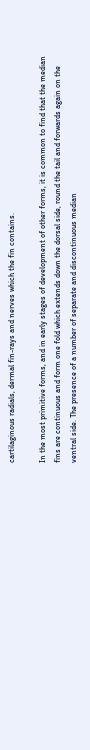cartilaginous radials, dermal fin-rays and nerves which the fin contains.

In the most primitive forms, and in early stages of development of other forms, it is common to find that the median fins are continuous and form one fold which extends down the dorsal side, round the tail and forwards again on the ventral side. The presence of a number of separate and discontinuous median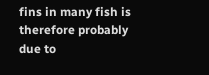fins in many fish is therefore probably due to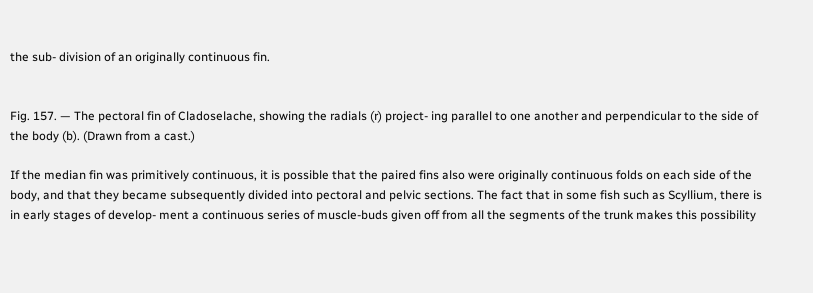the sub- division of an originally continuous fin.


Fig. 157. — The pectoral fin of Cladoselache, showing the radials (r) project- ing parallel to one another and perpendicular to the side of the body (b). (Drawn from a cast.)

If the median fin was primitively continuous, it is possible that the paired fins also were originally continuous folds on each side of the body, and that they became subsequently divided into pectoral and pelvic sections. The fact that in some fish such as Scyllium, there is in early stages of develop- ment a continuous series of muscle-buds given off from all the segments of the trunk makes this possibility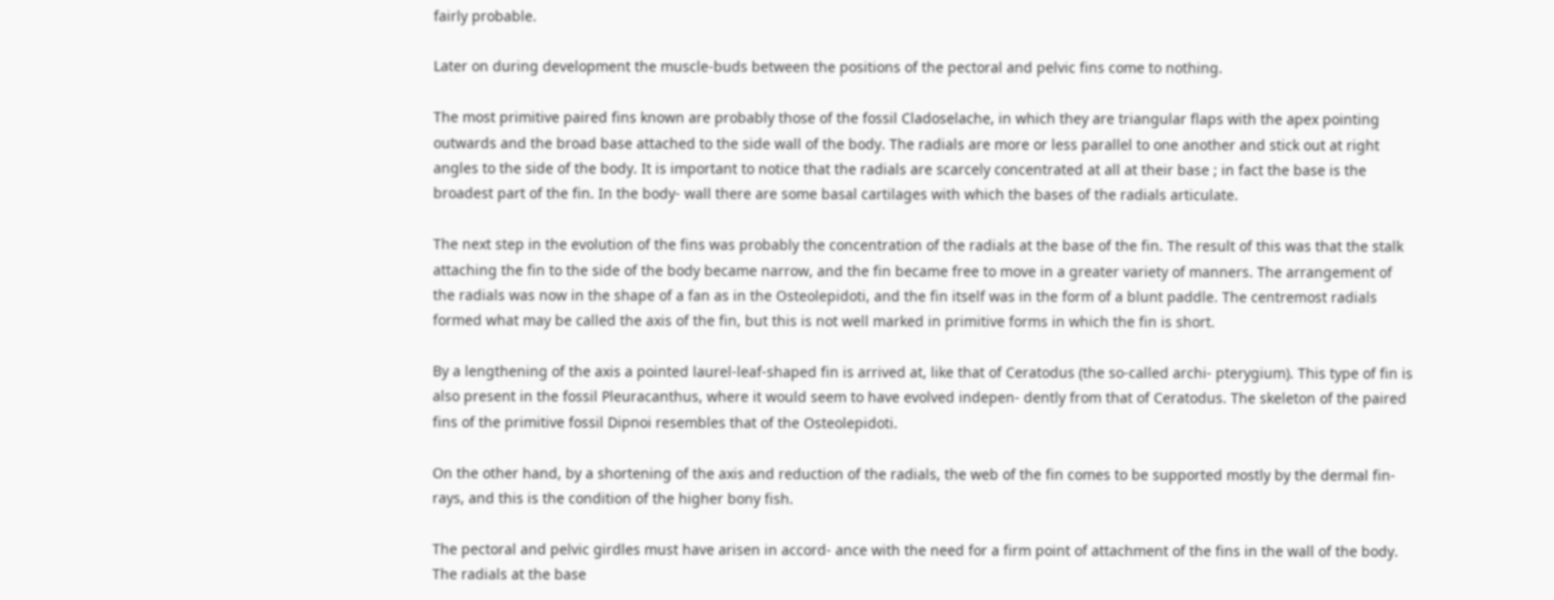fairly probable.

Later on during development the muscle-buds between the positions of the pectoral and pelvic fins come to nothing.

The most primitive paired fins known are probably those of the fossil Cladoselache, in which they are triangular flaps with the apex pointing outwards and the broad base attached to the side wall of the body. The radials are more or less parallel to one another and stick out at right angles to the side of the body. It is important to notice that the radials are scarcely concentrated at all at their base ; in fact the base is the broadest part of the fin. In the body- wall there are some basal cartilages with which the bases of the radials articulate.

The next step in the evolution of the fins was probably the concentration of the radials at the base of the fin. The result of this was that the stalk attaching the fin to the side of the body became narrow, and the fin became free to move in a greater variety of manners. The arrangement of the radials was now in the shape of a fan as in the Osteolepidoti, and the fin itself was in the form of a blunt paddle. The centremost radials formed what may be called the axis of the fin, but this is not well marked in primitive forms in which the fin is short.

By a lengthening of the axis a pointed laurel-leaf-shaped fin is arrived at, like that of Ceratodus (the so-called archi- pterygium). This type of fin is also present in the fossil Pleuracanthus, where it would seem to have evolved indepen- dently from that of Ceratodus. The skeleton of the paired fins of the primitive fossil Dipnoi resembles that of the Osteolepidoti.

On the other hand, by a shortening of the axis and reduction of the radials, the web of the fin comes to be supported mostly by the dermal fin-rays, and this is the condition of the higher bony fish.

The pectoral and pelvic girdles must have arisen in accord- ance with the need for a firm point of attachment of the fins in the wall of the body. The radials at the base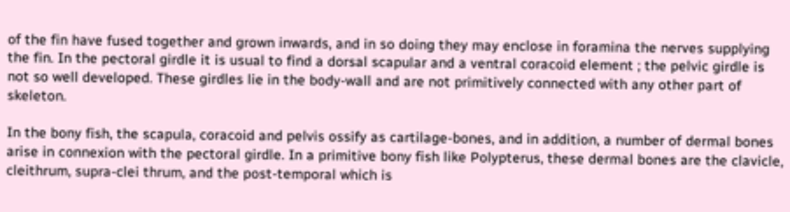of the fin have fused together and grown inwards, and in so doing they may enclose in foramina the nerves supplying the fin. In the pectoral girdle it is usual to find a dorsal scapular and a ventral coracoid element ; the pelvic girdle is not so well developed. These girdles lie in the body-wall and are not primitively connected with any other part of skeleton.

In the bony fish, the scapula, coracoid and pelvis ossify as cartilage-bones, and in addition, a number of dermal bones arise in connexion with the pectoral girdle. In a primitive bony fish like Polypterus, these dermal bones are the clavicle, cleithrum, supra-clei thrum, and the post-temporal which is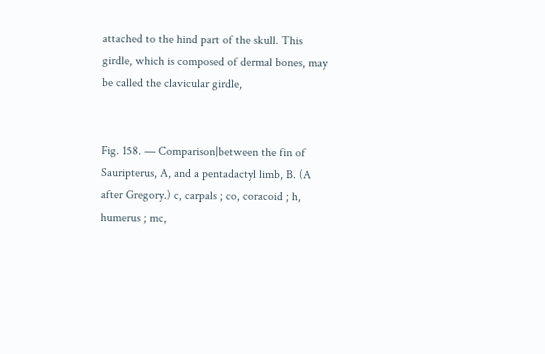attached to the hind part of the skull. This girdle, which is composed of dermal bones, may be called the clavicular girdle,


Fig. 158. — Comparison|between the fin of Sauripterus, A, and a pentadactyl limb, B. (A after Gregory.) c, carpals ; co, coracoid ; h, humerus ; mc,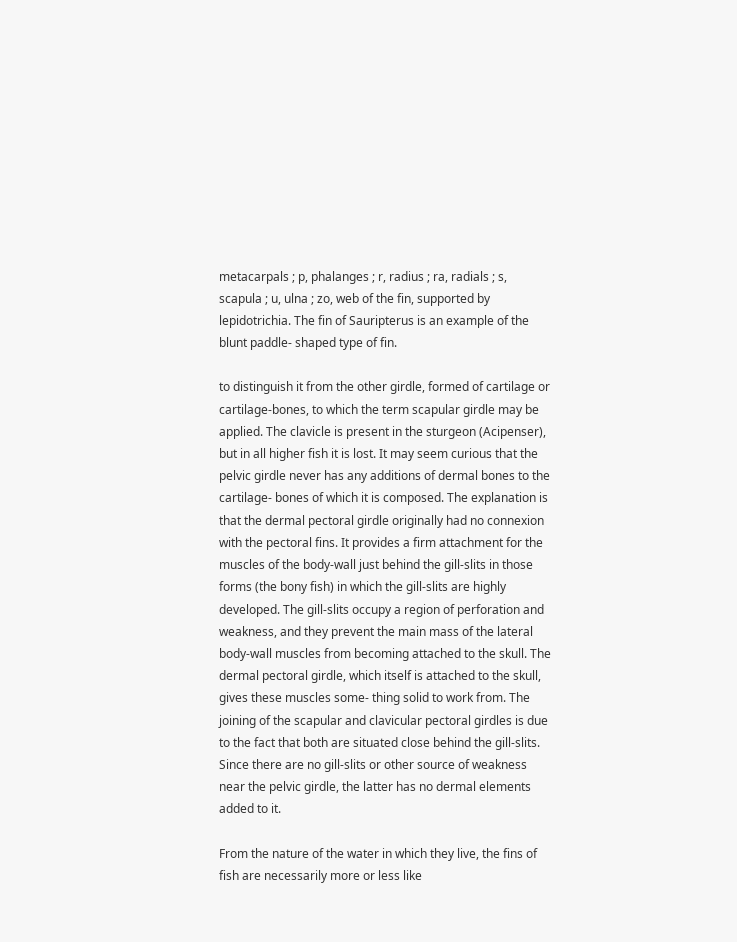metacarpals ; p, phalanges ; r, radius ; ra, radials ; s, scapula ; u, ulna ; zo, web of the fin, supported by lepidotrichia. The fin of Sauripterus is an example of the blunt paddle- shaped type of fin.

to distinguish it from the other girdle, formed of cartilage or cartilage-bones, to which the term scapular girdle may be applied. The clavicle is present in the sturgeon (Acipenser), but in all higher fish it is lost. It may seem curious that the pelvic girdle never has any additions of dermal bones to the cartilage- bones of which it is composed. The explanation is that the dermal pectoral girdle originally had no connexion with the pectoral fins. It provides a firm attachment for the muscles of the body-wall just behind the gill-slits in those forms (the bony fish) in which the gill-slits are highly developed. The gill-slits occupy a region of perforation and weakness, and they prevent the main mass of the lateral body-wall muscles from becoming attached to the skull. The dermal pectoral girdle, which itself is attached to the skull, gives these muscles some- thing solid to work from. The joining of the scapular and clavicular pectoral girdles is due to the fact that both are situated close behind the gill-slits. Since there are no gill-slits or other source of weakness near the pelvic girdle, the latter has no dermal elements added to it.

From the nature of the water in which they live, the fins of fish are necessarily more or less like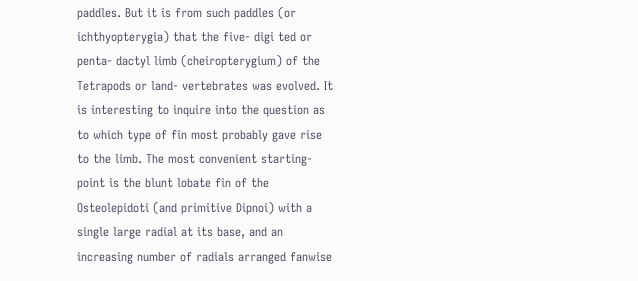paddles. But it is from such paddles (or ichthyopterygia) that the five- digi ted or penta- dactyl limb (cheiropterygium) of the Tetrapods or land- vertebrates was evolved. It is interesting to inquire into the question as to which type of fin most probably gave rise to the limb. The most convenient starting-point is the blunt lobate fin of the Osteolepidoti (and primitive Dipnoi) with a single large radial at its base, and an increasing number of radials arranged fanwise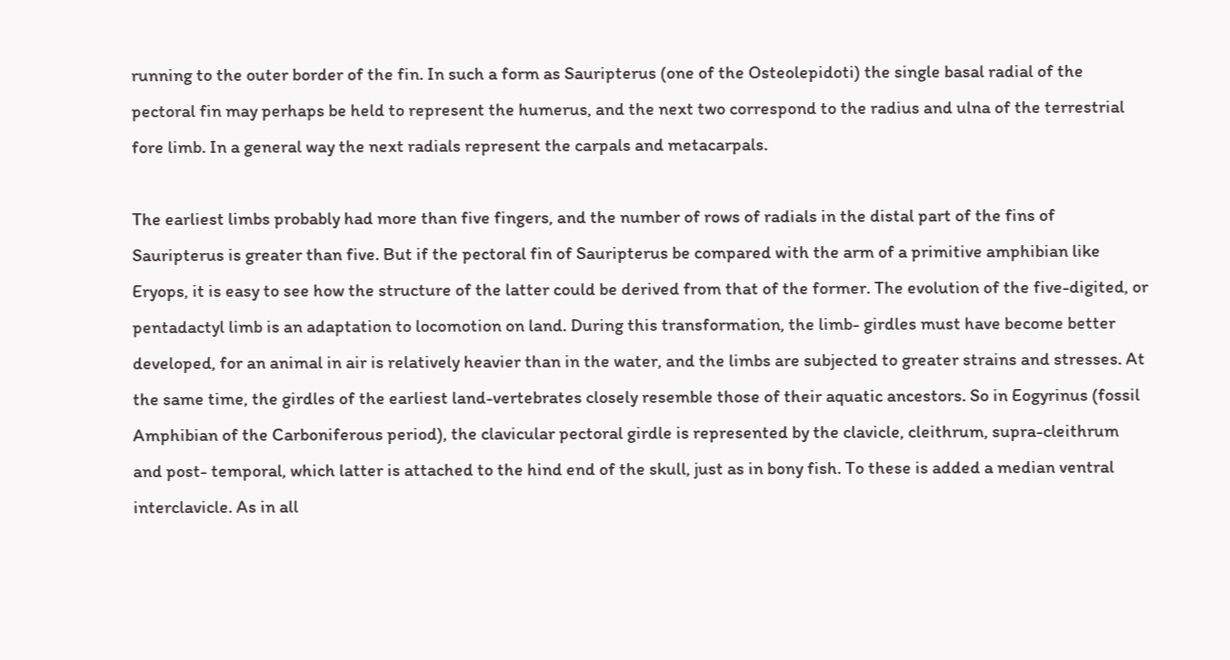running to the outer border of the fin. In such a form as Sauripterus (one of the Osteolepidoti) the single basal radial of the pectoral fin may perhaps be held to represent the humerus, and the next two correspond to the radius and ulna of the terrestrial fore limb. In a general way the next radials represent the carpals and metacarpals.

The earliest limbs probably had more than five fingers, and the number of rows of radials in the distal part of the fins of Sauripterus is greater than five. But if the pectoral fin of Sauripterus be compared with the arm of a primitive amphibian like Eryops, it is easy to see how the structure of the latter could be derived from that of the former. The evolution of the five-digited, or pentadactyl limb is an adaptation to locomotion on land. During this transformation, the limb- girdles must have become better developed, for an animal in air is relatively heavier than in the water, and the limbs are subjected to greater strains and stresses. At the same time, the girdles of the earliest land-vertebrates closely resemble those of their aquatic ancestors. So in Eogyrinus (fossil Amphibian of the Carboniferous period), the clavicular pectoral girdle is represented by the clavicle, cleithrum, supra-cleithrum and post- temporal, which latter is attached to the hind end of the skull, just as in bony fish. To these is added a median ventral interclavicle. As in all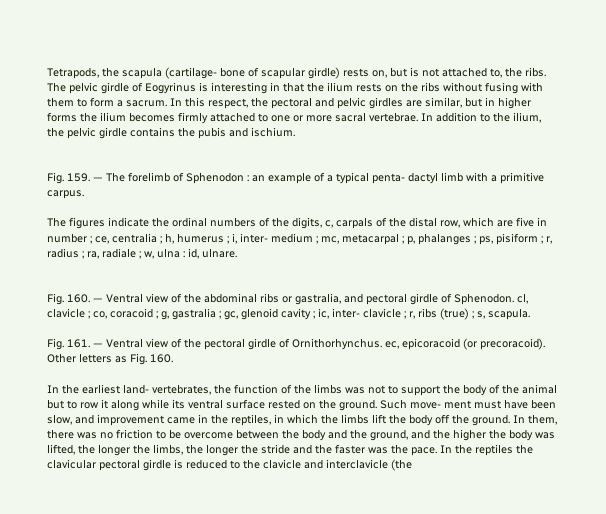Tetrapods, the scapula (cartilage- bone of scapular girdle) rests on, but is not attached to, the ribs. The pelvic girdle of Eogyrinus is interesting in that the ilium rests on the ribs without fusing with them to form a sacrum. In this respect, the pectoral and pelvic girdles are similar, but in higher forms the ilium becomes firmly attached to one or more sacral vertebrae. In addition to the ilium, the pelvic girdle contains the pubis and ischium.


Fig. 159. — The forelimb of Sphenodon : an example of a typical penta- dactyl limb with a primitive carpus.

The figures indicate the ordinal numbers of the digits, c, carpals of the distal row, which are five in number ; ce, centralia ; h, humerus ; i, inter- medium ; mc, metacarpal ; p, phalanges ; ps, pisiform ; r, radius ; ra, radiale ; w, ulna : id, ulnare.


Fig. 160. — Ventral view of the abdominal ribs or gastralia, and pectoral girdle of Sphenodon. cl, clavicle ; co, coracoid ; g, gastralia ; gc, glenoid cavity ; ic, inter- clavicle ; r, ribs (true) ; s, scapula.

Fig. 161. — Ventral view of the pectoral girdle of Ornithorhynchus. ec, epicoracoid (or precoracoid). Other letters as Fig. 160.

In the earliest land- vertebrates, the function of the limbs was not to support the body of the animal but to row it along while its ventral surface rested on the ground. Such move- ment must have been slow, and improvement came in the reptiles, in which the limbs lift the body off the ground. In them, there was no friction to be overcome between the body and the ground, and the higher the body was lifted, the longer the limbs, the longer the stride and the faster was the pace. In the reptiles the clavicular pectoral girdle is reduced to the clavicle and interclavicle (the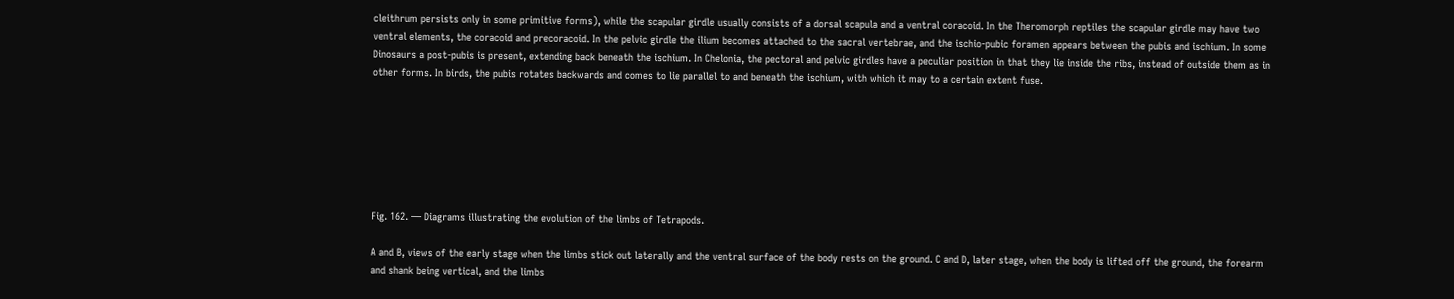cleithrum persists only in some primitive forms), while the scapular girdle usually consists of a dorsal scapula and a ventral coracoid. In the Theromorph reptiles the scapular girdle may have two ventral elements, the coracoid and precoracoid. In the pelvic girdle the ilium becomes attached to the sacral vertebrae, and the ischio-pubic foramen appears between the pubis and ischium. In some Dinosaurs a post-pubis is present, extending back beneath the ischium. In Chelonia, the pectoral and pelvic girdles have a peculiar position in that they lie inside the ribs, instead of outside them as in other forms. In birds, the pubis rotates backwards and comes to lie parallel to and beneath the ischium, with which it may to a certain extent fuse.







Fig. 162. — Diagrams illustrating the evolution of the limbs of Tetrapods.

A and B, views of the early stage when the limbs stick out laterally and the ventral surface of the body rests on the ground. C and D, later stage, when the body is lifted off the ground, the forearm and shank being vertical, and the limbs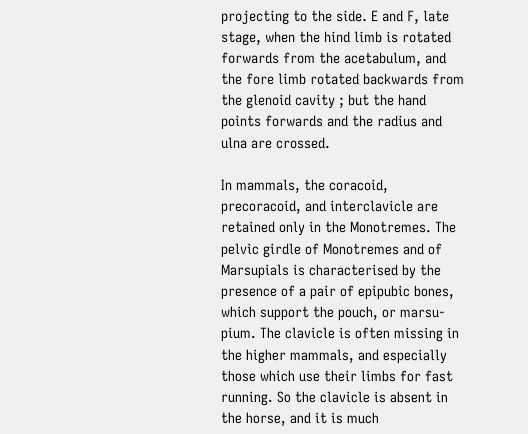projecting to the side. E and F, late stage, when the hind limb is rotated forwards from the acetabulum, and the fore limb rotated backwards from the glenoid cavity ; but the hand points forwards and the radius and ulna are crossed.

In mammals, the coracoid, precoracoid, and interclavicle are retained only in the Monotremes. The pelvic girdle of Monotremes and of Marsupials is characterised by the presence of a pair of epipubic bones, which support the pouch, or marsu- pium. The clavicle is often missing in the higher mammals, and especially those which use their limbs for fast running. So the clavicle is absent in the horse, and it is much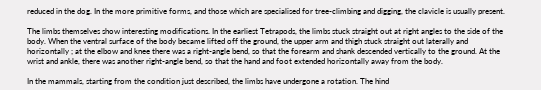reduced in the dog. In the more primitive forms, and those which are specialised for tree-climbing and digging, the clavicle is usually present.

The limbs themselves show interesting modifications. In the earliest Tetrapods, the limbs stuck straight out at right angles to the side of the body. When the ventral surface of the body became lifted off the ground, the upper arm and thigh stuck straight out laterally and horizontally ; at the elbow and knee there was a right-angle bend, so that the forearm and shank descended vertically to the ground. At the wrist and ankle, there was another right-angle bend, so that the hand and foot extended horizontally away from the body.

In the mammals, starting from the condition just described, the limbs have undergone a rotation. The hind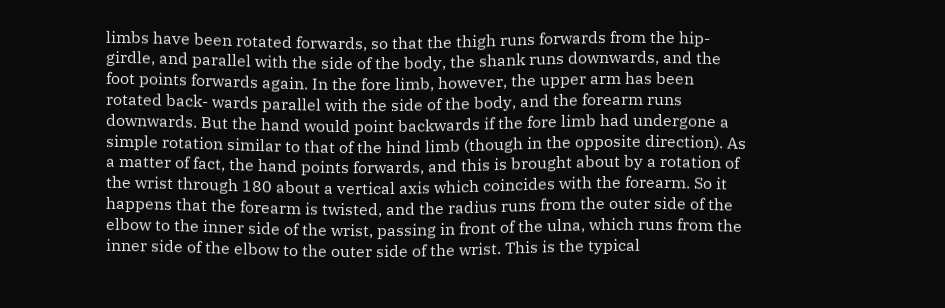limbs have been rotated forwards, so that the thigh runs forwards from the hip-girdle, and parallel with the side of the body, the shank runs downwards, and the foot points forwards again. In the fore limb, however, the upper arm has been rotated back- wards parallel with the side of the body, and the forearm runs downwards. But the hand would point backwards if the fore limb had undergone a simple rotation similar to that of the hind limb (though in the opposite direction). As a matter of fact, the hand points forwards, and this is brought about by a rotation of the wrist through 180 about a vertical axis which coincides with the forearm. So it happens that the forearm is twisted, and the radius runs from the outer side of the elbow to the inner side of the wrist, passing in front of the ulna, which runs from the inner side of the elbow to the outer side of the wrist. This is the typical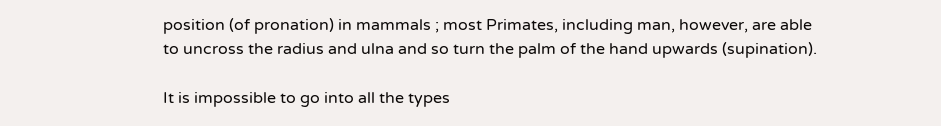position (of pronation) in mammals ; most Primates, including man, however, are able to uncross the radius and ulna and so turn the palm of the hand upwards (supination).

It is impossible to go into all the types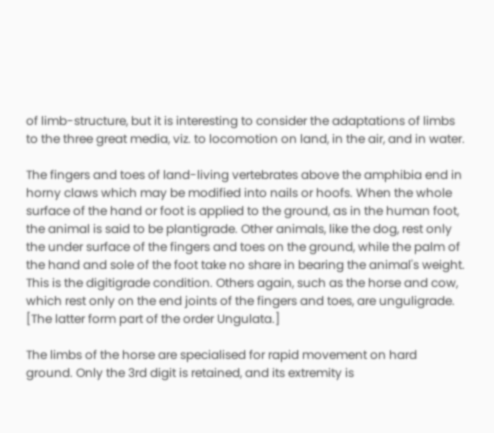of limb-structure, but it is interesting to consider the adaptations of limbs to the three great media, viz. to locomotion on land, in the air, and in water.

The fingers and toes of land-living vertebrates above the amphibia end in horny claws which may be modified into nails or hoofs. When the whole surface of the hand or foot is applied to the ground, as in the human foot, the animal is said to be plantigrade. Other animals, like the dog, rest only the under surface of the fingers and toes on the ground, while the palm of the hand and sole of the foot take no share in bearing the animal's weight. This is the digitigrade condition. Others again, such as the horse and cow, which rest only on the end joints of the fingers and toes, are unguligrade. [The latter form part of the order Ungulata.]

The limbs of the horse are specialised for rapid movement on hard ground. Only the 3rd digit is retained, and its extremity is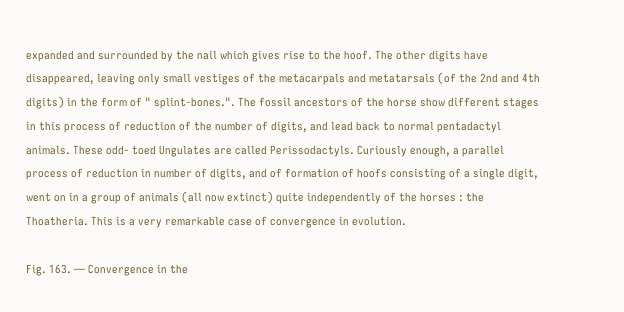expanded and surrounded by the nail which gives rise to the hoof. The other digits have disappeared, leaving only small vestiges of the metacarpals and metatarsals (of the 2nd and 4th digits) in the form of " splint-bones.". The fossil ancestors of the horse show different stages in this process of reduction of the number of digits, and lead back to normal pentadactyl animals. These odd- toed Ungulates are called Perissodactyls. Curiously enough, a parallel process of reduction in number of digits, and of formation of hoofs consisting of a single digit, went on in a group of animals (all now extinct) quite independently of the horses : the Thoatheria. This is a very remarkable case of convergence in evolution.

Fig. 163. — Convergence in the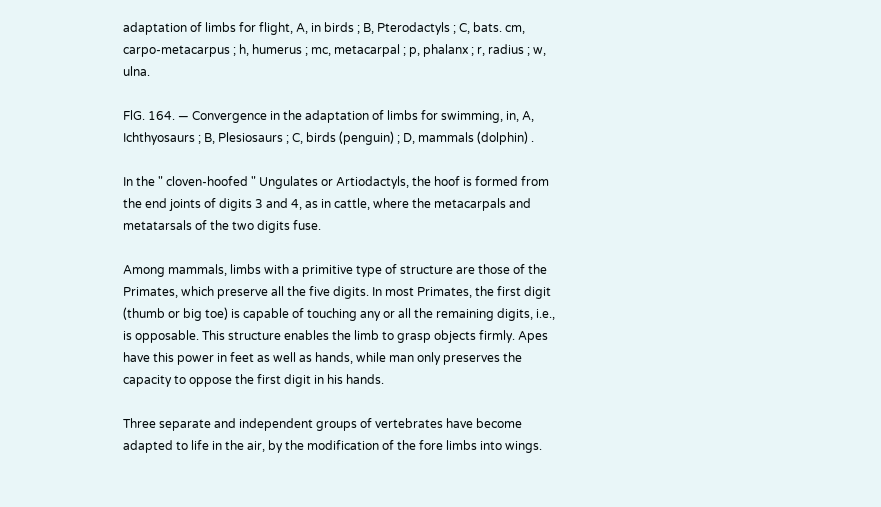adaptation of limbs for flight, A, in birds ; B, Pterodactyls ; C, bats. cm, carpo-metacarpus ; h, humerus ; mc, metacarpal ; p, phalanx ; r, radius ; w, ulna.

FlG. 164. — Convergence in the adaptation of limbs for swimming, in, A, Ichthyosaurs ; B, Plesiosaurs ; C, birds (penguin) ; D, mammals (dolphin) .

In the " cloven-hoofed " Ungulates or Artiodactyls, the hoof is formed from the end joints of digits 3 and 4, as in cattle, where the metacarpals and metatarsals of the two digits fuse.

Among mammals, limbs with a primitive type of structure are those of the Primates, which preserve all the five digits. In most Primates, the first digit (thumb or big toe) is capable of touching any or all the remaining digits, i.e., is opposable. This structure enables the limb to grasp objects firmly. Apes have this power in feet as well as hands, while man only preserves the capacity to oppose the first digit in his hands.

Three separate and independent groups of vertebrates have become adapted to life in the air, by the modification of the fore limbs into wings.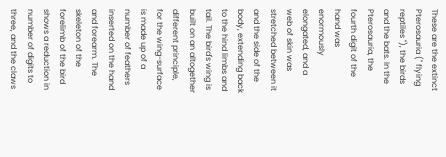These are the extinct Pterosauria (" flying reptiles "), the birds and the bats. In the Pterosauria, the fourth digit of the hand was enormously elongated, and a web of skin was stretched between it and the side of the body, extending back to the hind limbs and tail. The bird's wing is built on an altogether different principle, for the wing-surface is made up of a number of feathers inserted on the hand and forearm. The skeleton of the forelimb of the bird shows a reduction in number of digits to three, and the claws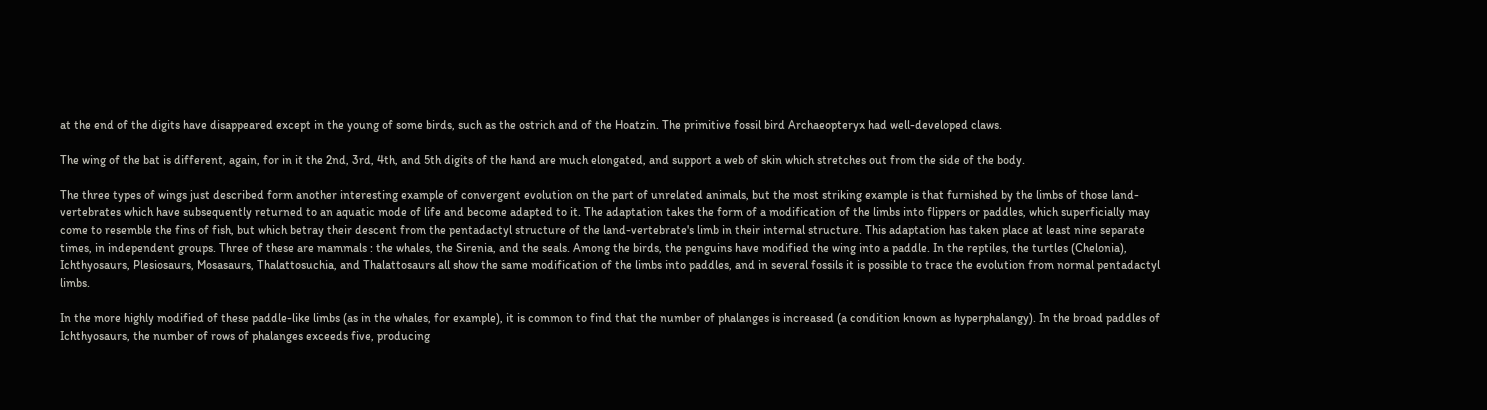at the end of the digits have disappeared except in the young of some birds, such as the ostrich and of the Hoatzin. The primitive fossil bird Archaeopteryx had well-developed claws.

The wing of the bat is different, again, for in it the 2nd, 3rd, 4th, and 5th digits of the hand are much elongated, and support a web of skin which stretches out from the side of the body.

The three types of wings just described form another interesting example of convergent evolution on the part of unrelated animals, but the most striking example is that furnished by the limbs of those land-vertebrates which have subsequently returned to an aquatic mode of life and become adapted to it. The adaptation takes the form of a modification of the limbs into flippers or paddles, which superficially may come to resemble the fins of fish, but which betray their descent from the pentadactyl structure of the land-vertebrate's limb in their internal structure. This adaptation has taken place at least nine separate times, in independent groups. Three of these are mammals : the whales, the Sirenia, and the seals. Among the birds, the penguins have modified the wing into a paddle. In the reptiles, the turtles (Chelonia), Ichthyosaurs, Plesiosaurs, Mosasaurs, Thalattosuchia, and Thalattosaurs all show the same modification of the limbs into paddles, and in several fossils it is possible to trace the evolution from normal pentadactyl limbs.

In the more highly modified of these paddle-like limbs (as in the whales, for example), it is common to find that the number of phalanges is increased (a condition known as hyperphalangy). In the broad paddles of Ichthyosaurs, the number of rows of phalanges exceeds five, producing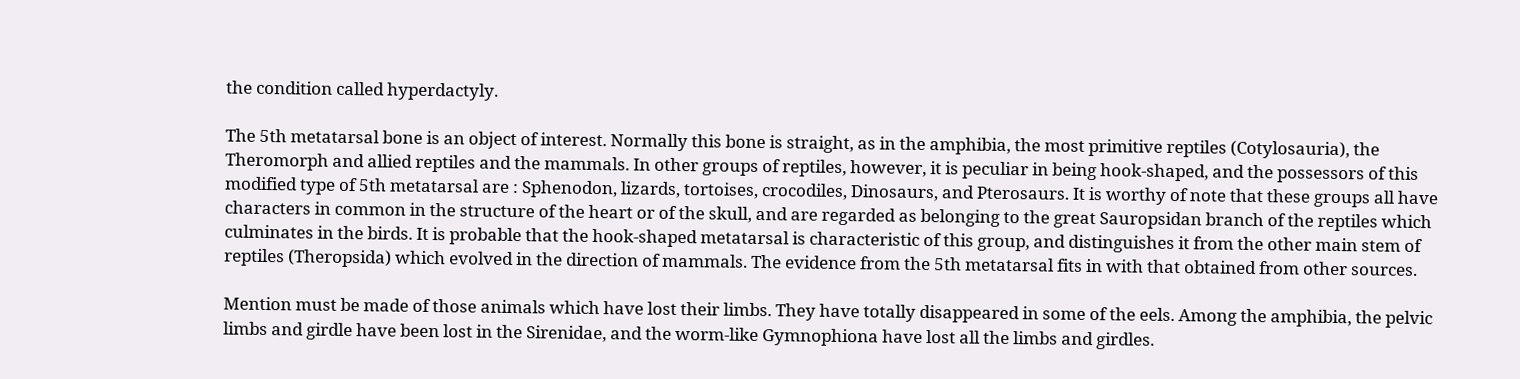the condition called hyperdactyly.

The 5th metatarsal bone is an object of interest. Normally this bone is straight, as in the amphibia, the most primitive reptiles (Cotylosauria), the Theromorph and allied reptiles and the mammals. In other groups of reptiles, however, it is peculiar in being hook-shaped, and the possessors of this modified type of 5th metatarsal are : Sphenodon, lizards, tortoises, crocodiles, Dinosaurs, and Pterosaurs. It is worthy of note that these groups all have characters in common in the structure of the heart or of the skull, and are regarded as belonging to the great Sauropsidan branch of the reptiles which culminates in the birds. It is probable that the hook-shaped metatarsal is characteristic of this group, and distinguishes it from the other main stem of reptiles (Theropsida) which evolved in the direction of mammals. The evidence from the 5th metatarsal fits in with that obtained from other sources.

Mention must be made of those animals which have lost their limbs. They have totally disappeared in some of the eels. Among the amphibia, the pelvic limbs and girdle have been lost in the Sirenidae, and the worm-like Gymnophiona have lost all the limbs and girdles.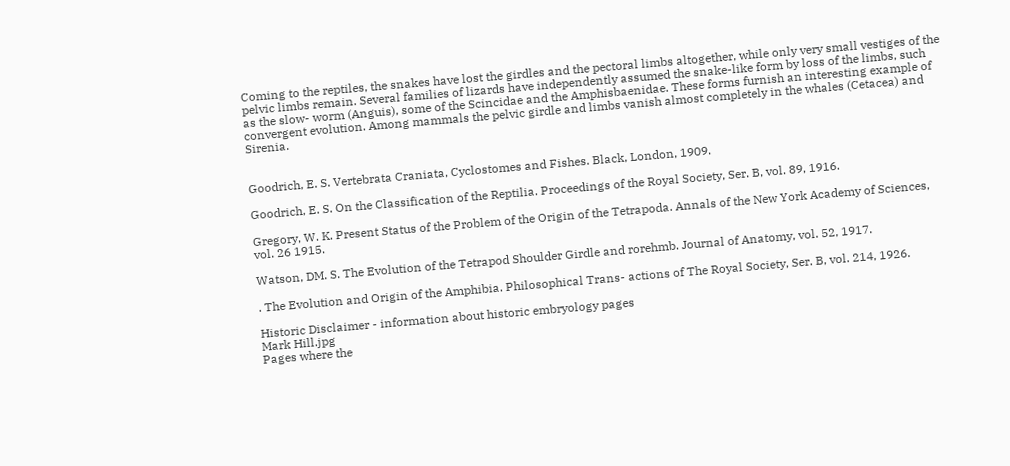Coming to the reptiles, the snakes have lost the girdles and the pectoral limbs altogether, while only very small vestiges of the pelvic limbs remain. Several families of lizards have independently assumed the snake-like form by loss of the limbs, such as the slow- worm (Anguis), some of the Scincidae and the Amphisbaenidae. These forms furnish an interesting example of convergent evolution. Among mammals the pelvic girdle and limbs vanish almost completely in the whales (Cetacea) and Sirenia.


Goodrich, E. S. Vertebrata Craniata, Cyclostomes and Fishes. Black, London, 1909.

Goodrich, E. S. On the Classification of the Reptilia. Proceedings of the Royal Society, Ser. B, vol. 89, 1916.

Gregory, W. K. Present Status of the Problem of the Origin of the Tetrapoda. Annals of the New York Academy of Sciences, vol. 26 1915.

Watson, DM. S. The Evolution of the Tetrapod Shoulder Girdle and rorehmb. Journal of Anatomy, vol. 52, 1917.

. The Evolution and Origin of the Amphibia. Philosophical Trans- actions of The Royal Society, Ser. B, vol. 214, 1926.

Historic Disclaimer - information about historic embryology pages
Mark Hill.jpg
Pages where the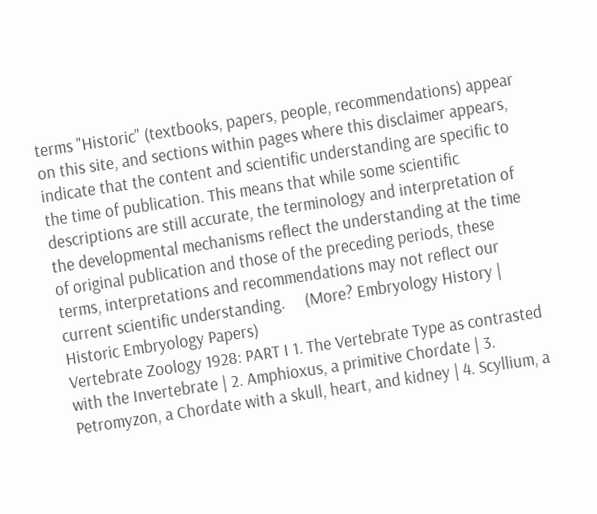terms "Historic" (textbooks, papers, people, recommendations) appear on this site, and sections within pages where this disclaimer appears, indicate that the content and scientific understanding are specific to the time of publication. This means that while some scientific descriptions are still accurate, the terminology and interpretation of the developmental mechanisms reflect the understanding at the time of original publication and those of the preceding periods, these terms, interpretations and recommendations may not reflect our current scientific understanding.     (More? Embryology History | Historic Embryology Papers)
Vertebrate Zoology 1928: PART I 1. The Vertebrate Type as contrasted with the Invertebrate | 2. Amphioxus, a primitive Chordate | 3. Petromyzon, a Chordate with a skull, heart, and kidney | 4. Scyllium, a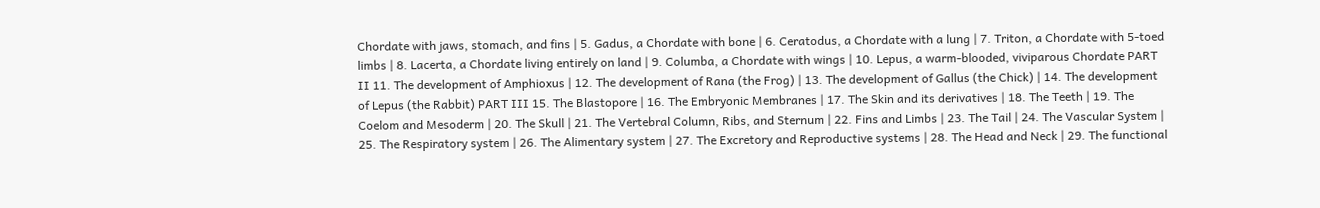Chordate with jaws, stomach, and fins | 5. Gadus, a Chordate with bone | 6. Ceratodus, a Chordate with a lung | 7. Triton, a Chordate with 5-toed limbs | 8. Lacerta, a Chordate living entirely on land | 9. Columba, a Chordate with wings | 10. Lepus, a warm-blooded, viviparous Chordate PART II 11. The development of Amphioxus | 12. The development of Rana (the Frog) | 13. The development of Gallus (the Chick) | 14. The development of Lepus (the Rabbit) PART III 15. The Blastopore | 16. The Embryonic Membranes | 17. The Skin and its derivatives | 18. The Teeth | 19. The Coelom and Mesoderm | 20. The Skull | 21. The Vertebral Column, Ribs, and Sternum | 22. Fins and Limbs | 23. The Tail | 24. The Vascular System | 25. The Respiratory system | 26. The Alimentary system | 27. The Excretory and Reproductive systems | 28. The Head and Neck | 29. The functional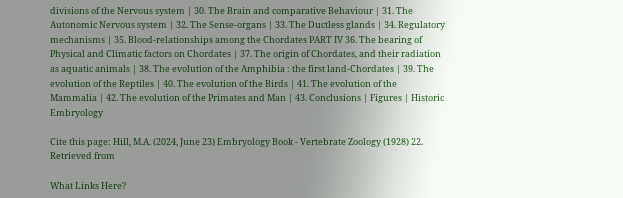divisions of the Nervous system | 30. The Brain and comparative Behaviour | 31. The Autonomic Nervous system | 32. The Sense-organs | 33. The Ductless glands | 34. Regulatory mechanisms | 35. Blood-relationships among the Chordates PART IV 36. The bearing of Physical and Climatic factors on Chordates | 37. The origin of Chordates, and their radiation as aquatic animals | 38. The evolution of the Amphibia : the first land-Chordates | 39. The evolution of the Reptiles | 40. The evolution of the Birds | 41. The evolution of the Mammalia | 42. The evolution of the Primates and Man | 43. Conclusions | Figures | Historic Embryology

Cite this page: Hill, M.A. (2024, June 23) Embryology Book - Vertebrate Zoology (1928) 22. Retrieved from

What Links Here?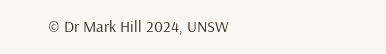© Dr Mark Hill 2024, UNSW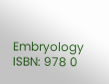Embryology ISBN: 978 0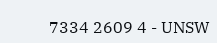7334 2609 4 - UNSW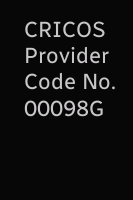CRICOS Provider Code No. 00098G